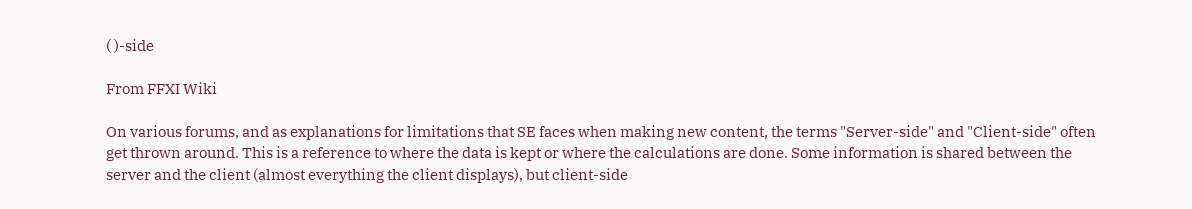( )-side

From FFXI Wiki

On various forums, and as explanations for limitations that SE faces when making new content, the terms "Server-side" and "Client-side" often get thrown around. This is a reference to where the data is kept or where the calculations are done. Some information is shared between the server and the client (almost everything the client displays), but client-side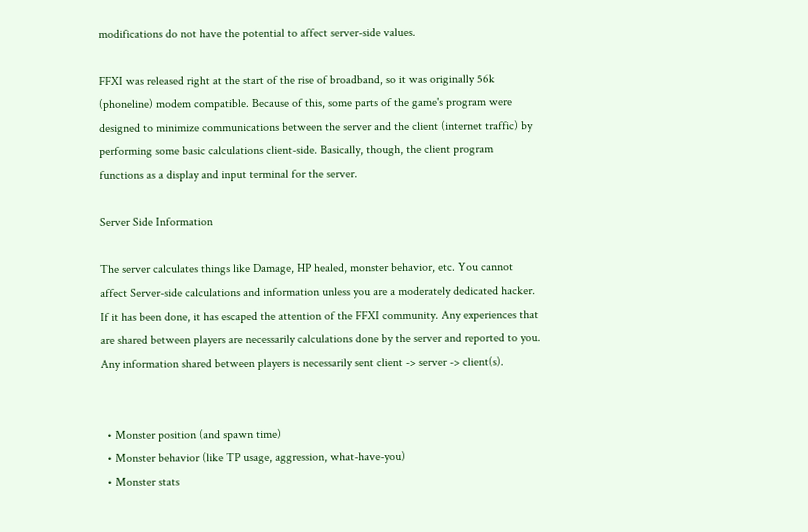modifications do not have the potential to affect server-side values.

FFXI was released right at the start of the rise of broadband, so it was originally 56k (phoneline) modem compatible. Because of this, some parts of the game's program were designed to minimize communications between the server and the client (internet traffic) by performing some basic calculations client-side. Basically, though, the client program functions as a display and input terminal for the server.

Server Side Information

The server calculates things like Damage, HP healed, monster behavior, etc. You cannot affect Server-side calculations and information unless you are a moderately dedicated hacker. If it has been done, it has escaped the attention of the FFXI community. Any experiences that are shared between players are necessarily calculations done by the server and reported to you. Any information shared between players is necessarily sent client -> server -> client(s).


  • Monster position (and spawn time)
  • Monster behavior (like TP usage, aggression, what-have-you)
  • Monster stats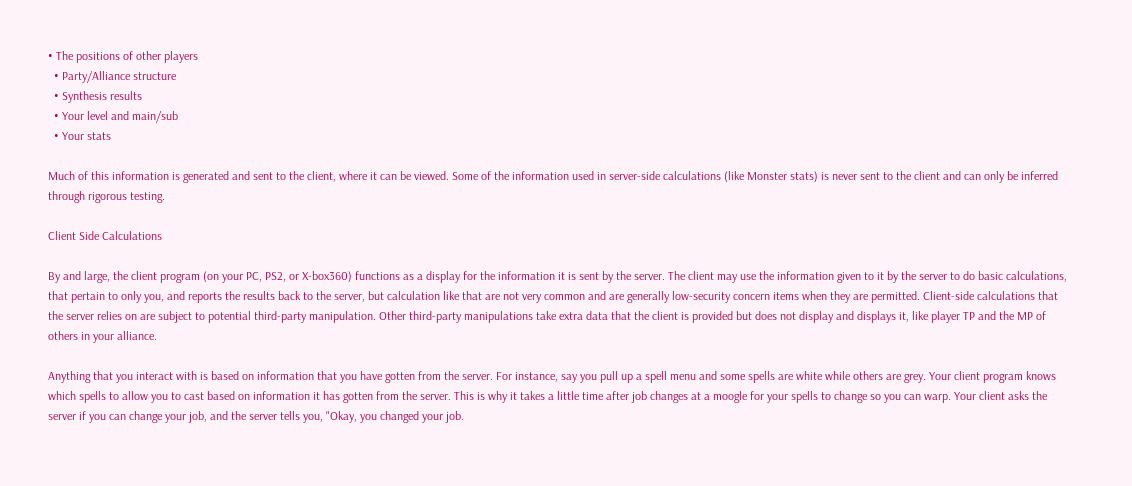• The positions of other players
  • Party/Alliance structure
  • Synthesis results
  • Your level and main/sub
  • Your stats

Much of this information is generated and sent to the client, where it can be viewed. Some of the information used in server-side calculations (like Monster stats) is never sent to the client and can only be inferred through rigorous testing.

Client Side Calculations

By and large, the client program (on your PC, PS2, or X-box360) functions as a display for the information it is sent by the server. The client may use the information given to it by the server to do basic calculations, that pertain to only you, and reports the results back to the server, but calculation like that are not very common and are generally low-security concern items when they are permitted. Client-side calculations that the server relies on are subject to potential third-party manipulation. Other third-party manipulations take extra data that the client is provided but does not display and displays it, like player TP and the MP of others in your alliance.

Anything that you interact with is based on information that you have gotten from the server. For instance, say you pull up a spell menu and some spells are white while others are grey. Your client program knows which spells to allow you to cast based on information it has gotten from the server. This is why it takes a little time after job changes at a moogle for your spells to change so you can warp. Your client asks the server if you can change your job, and the server tells you, "Okay, you changed your job.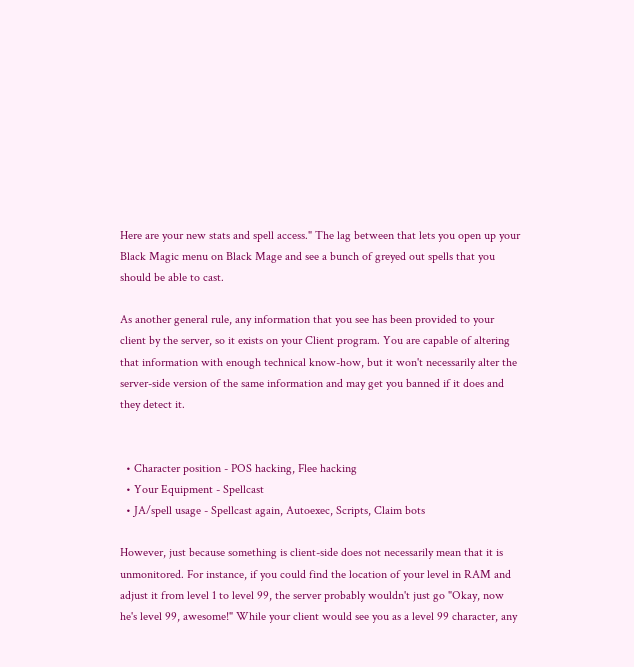Here are your new stats and spell access." The lag between that lets you open up your Black Magic menu on Black Mage and see a bunch of greyed out spells that you should be able to cast.

As another general rule, any information that you see has been provided to your client by the server, so it exists on your Client program. You are capable of altering that information with enough technical know-how, but it won't necessarily alter the server-side version of the same information and may get you banned if it does and they detect it.


  • Character position - POS hacking, Flee hacking
  • Your Equipment - Spellcast
  • JA/spell usage - Spellcast again, Autoexec, Scripts, Claim bots

However, just because something is client-side does not necessarily mean that it is unmonitored. For instance, if you could find the location of your level in RAM and adjust it from level 1 to level 99, the server probably wouldn't just go "Okay, now he's level 99, awesome!" While your client would see you as a level 99 character, any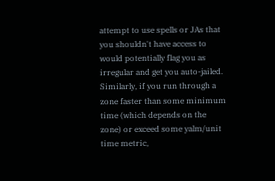attempt to use spells or JAs that you shouldn't have access to would potentially flag you as irregular and get you auto-jailed. Similarly, if you run through a zone faster than some minimum time (which depends on the zone) or exceed some yalm/unit time metric,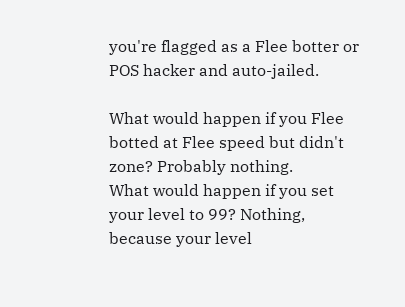you're flagged as a Flee botter or POS hacker and auto-jailed.

What would happen if you Flee botted at Flee speed but didn't zone? Probably nothing.
What would happen if you set your level to 99? Nothing, because your level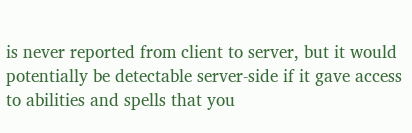is never reported from client to server, but it would potentially be detectable server-side if it gave access to abilities and spells that you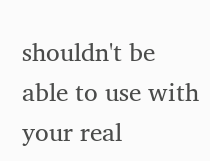shouldn't be able to use with your real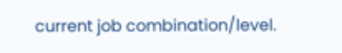current job combination/level.